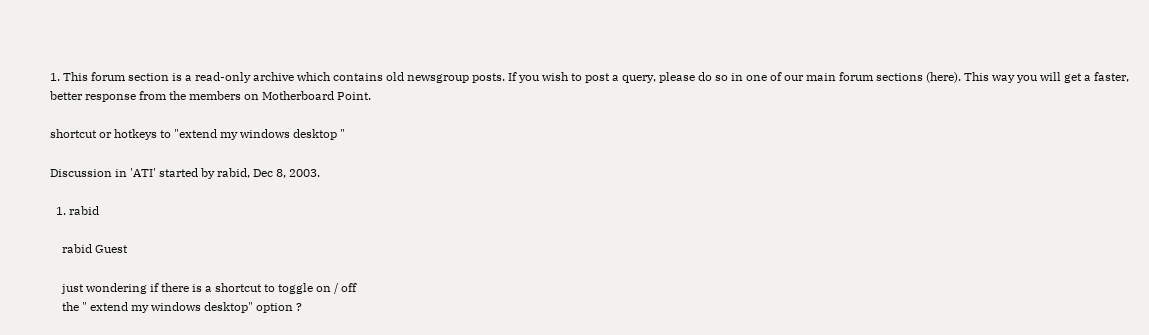1. This forum section is a read-only archive which contains old newsgroup posts. If you wish to post a query, please do so in one of our main forum sections (here). This way you will get a faster, better response from the members on Motherboard Point.

shortcut or hotkeys to "extend my windows desktop "

Discussion in 'ATI' started by rabid, Dec 8, 2003.

  1. rabid

    rabid Guest

    just wondering if there is a shortcut to toggle on / off
    the " extend my windows desktop" option ?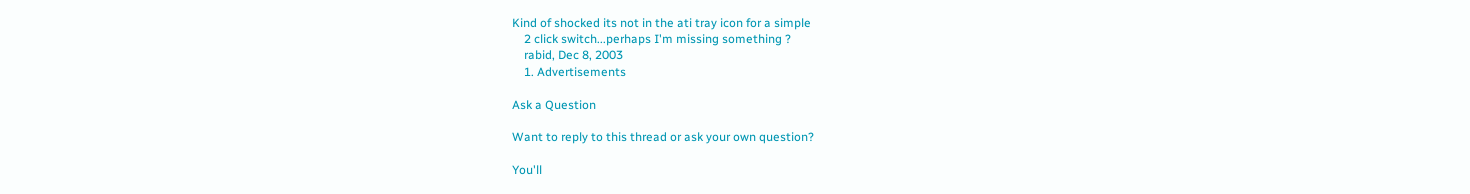Kind of shocked its not in the ati tray icon for a simple
    2 click switch...perhaps I'm missing something ?
    rabid, Dec 8, 2003
    1. Advertisements

Ask a Question

Want to reply to this thread or ask your own question?

You'll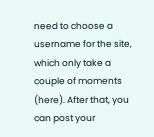need to choose a username for the site, which only take a couple of moments (here). After that, you can post your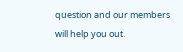question and our members will help you out.